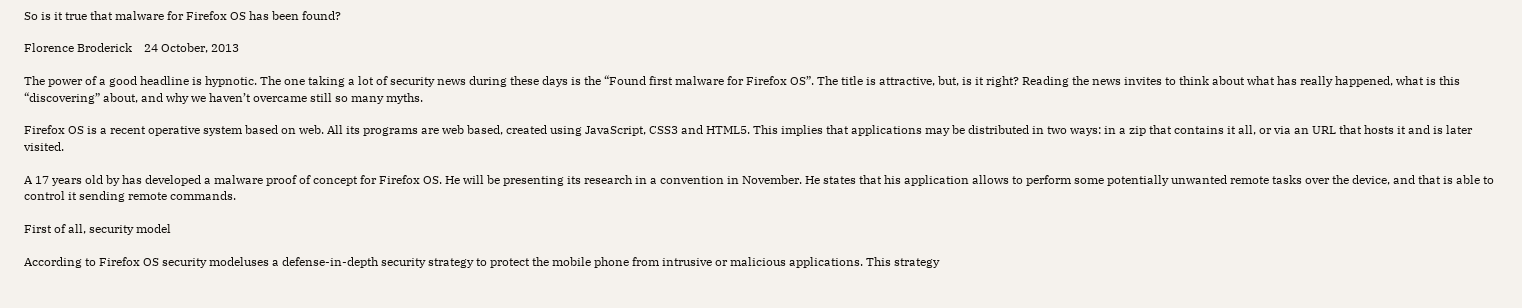So is it true that malware for Firefox OS has been found?

Florence Broderick    24 October, 2013

The power of a good headline is hypnotic. The one taking a lot of security news during these days is the “Found first malware for Firefox OS”. The title is attractive, but, is it right? Reading the news invites to think about what has really happened, what is this “discovering” about, and why we haven’t overcame still so many myths.

Firefox OS is a recent operative system based on web. All its programs are web based, created using JavaScript, CSS3 and HTML5. This implies that applications may be distributed in two ways: in a zip that contains it all, or via an URL that hosts it and is later visited.

A 17 years old by has developed a malware proof of concept for Firefox OS. He will be presenting its research in a convention in November. He states that his application allows to perform some potentially unwanted remote tasks over the device, and that is able to control it sending remote commands.

First of all, security model

According to Firefox OS security modeluses a defense-in-depth security strategy to protect the mobile phone from intrusive or malicious applications. This strategy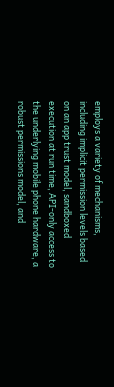employs a variety of mechanisms, including implicit permission levels based on an app trust model, sandboxed execution at run time, API-only access to the underlying mobile phone hardware, a robust permissions model, and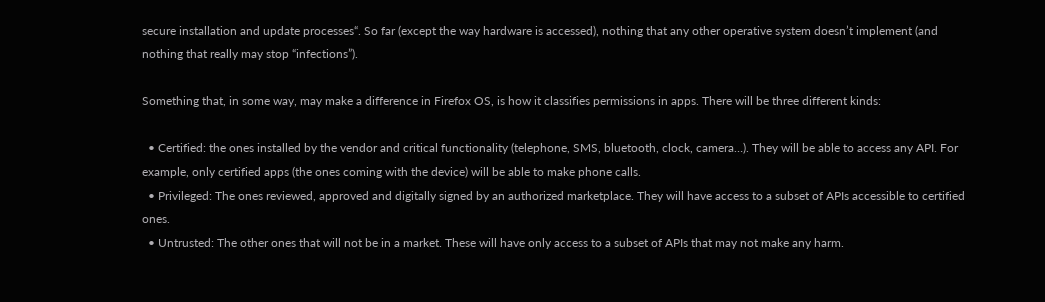secure installation and update processes“. So far (except the way hardware is accessed), nothing that any other operative system doesn’t implement (and nothing that really may stop “infections”).

Something that, in some way, may make a difference in Firefox OS, is how it classifies permissions in apps. There will be three different kinds:

  • Certified: the ones installed by the vendor and critical functionality (telephone, SMS, bluetooth, clock, camera…). They will be able to access any API. For example, only certified apps (the ones coming with the device) will be able to make phone calls.
  • Privileged: The ones reviewed, approved and digitally signed by an authorized marketplace. They will have access to a subset of APIs accessible to certified ones.
  • Untrusted: The other ones that will not be in a market. These will have only access to a subset of APIs that may not make any harm.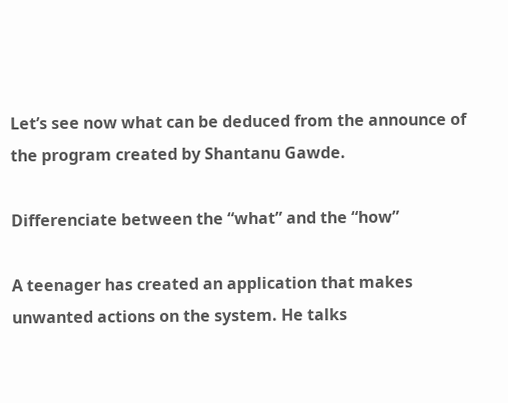Let’s see now what can be deduced from the announce of the program created by Shantanu Gawde.

Differenciate between the “what” and the “how”

A teenager has created an application that makes unwanted actions on the system. He talks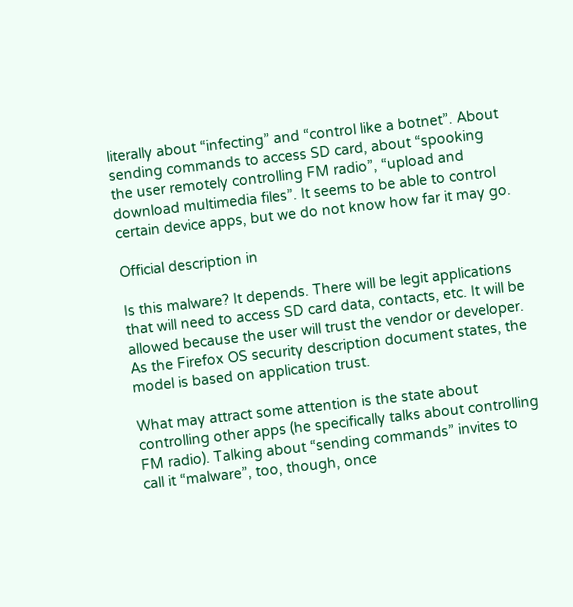literally about “infecting” and “control like a botnet”. About sending commands to access SD card, about “spooking the user remotely controlling FM radio”, “upload and download multimedia files”. It seems to be able to control certain device apps, but we do not know how far it may go.

Official description in

Is this malware? It depends. There will be legit applications that will need to access SD card data, contacts, etc. It will be allowed because the user will trust the vendor or developer. As the Firefox OS security description document states, the model is based on application trust.

What may attract some attention is the state about controlling other apps (he specifically talks about controlling FM radio). Talking about “sending commands” invites to call it “malware”, too, though, once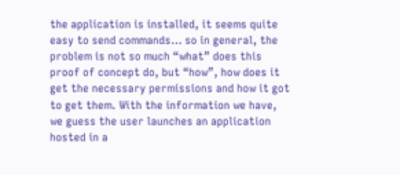the application is installed, it seems quite easy to send commands… so in general, the problem is not so much “what” does this proof of concept do, but “how”, how does it get the necessary permissions and how it got to get them. With the information we have, we guess the user launches an application hosted in a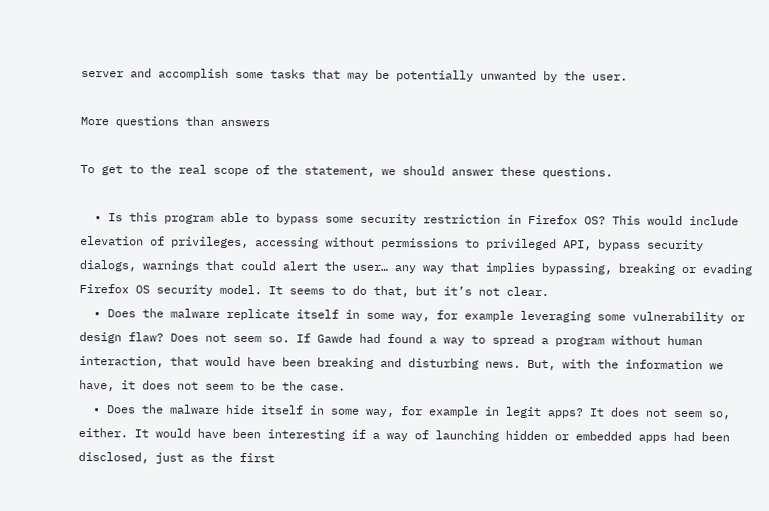server and accomplish some tasks that may be potentially unwanted by the user.

More questions than answers

To get to the real scope of the statement, we should answer these questions.

  • Is this program able to bypass some security restriction in Firefox OS? This would include elevation of privileges, accessing without permissions to privileged API, bypass security dialogs, warnings that could alert the user… any way that implies bypassing, breaking or evading Firefox OS security model. It seems to do that, but it’s not clear.
  • Does the malware replicate itself in some way, for example leveraging some vulnerability or design flaw? Does not seem so. If Gawde had found a way to spread a program without human interaction, that would have been breaking and disturbing news. But, with the information we have, it does not seem to be the case.
  • Does the malware hide itself in some way, for example in legit apps? It does not seem so, either. It would have been interesting if a way of launching hidden or embedded apps had been disclosed, just as the first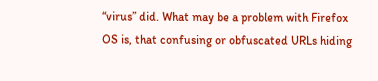“virus” did. What may be a problem with Firefox OS is, that confusing or obfuscated URLs hiding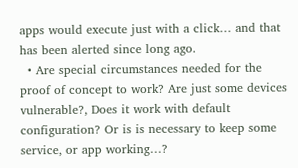apps would execute just with a click… and that has been alerted since long ago.
  • Are special circumstances needed for the proof of concept to work? Are just some devices vulnerable?, Does it work with default configuration? Or is is necessary to keep some service, or app working…?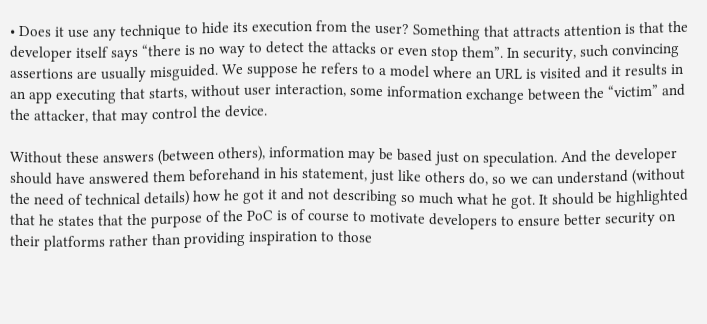• Does it use any technique to hide its execution from the user? Something that attracts attention is that the developer itself says “there is no way to detect the attacks or even stop them”. In security, such convincing assertions are usually misguided. We suppose he refers to a model where an URL is visited and it results in an app executing that starts, without user interaction, some information exchange between the “victim” and the attacker, that may control the device.

Without these answers (between others), information may be based just on speculation. And the developer should have answered them beforehand in his statement, just like others do, so we can understand (without the need of technical details) how he got it and not describing so much what he got. It should be highlighted that he states that the purpose of the PoC is of course to motivate developers to ensure better security on their platforms rather than providing inspiration to those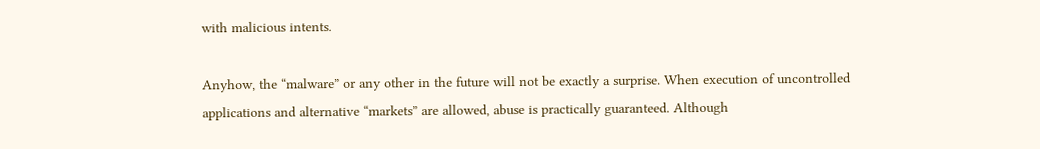with malicious intents.

Anyhow, the “malware” or any other in the future will not be exactly a surprise. When execution of uncontrolled applications and alternative “markets” are allowed, abuse is practically guaranteed. Although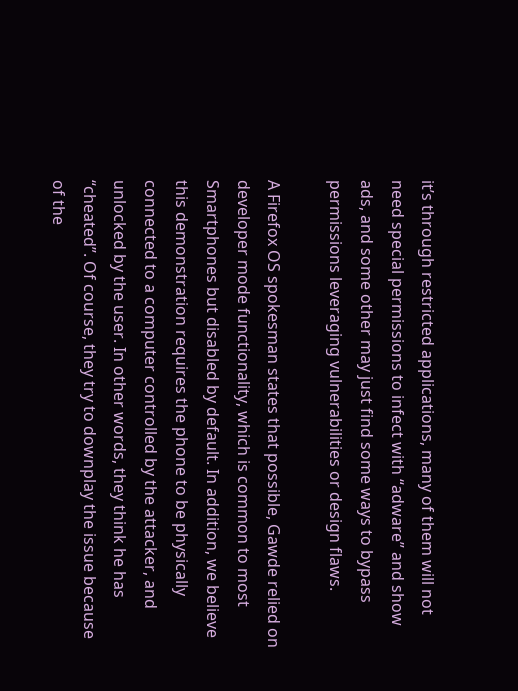it’s through restricted applications, many of them will not need special permissions to infect with “adware” and show ads, and some other may just find some ways to bypass permissions leveraging vulnerabilities or design flaws.

A Firefox OS spokesman states that possible, Gawde relied on
developer mode functionality, which is common to most Smartphones but disabled by default. In addition, we believe this demonstration requires the phone to be physically connected to a computer controlled by the attacker, and unlocked by the user. In other words, they think he has “cheated”. Of course, they try to downplay the issue because of the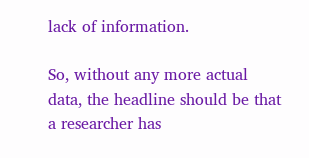lack of information.

So, without any more actual data, the headline should be that a researcher has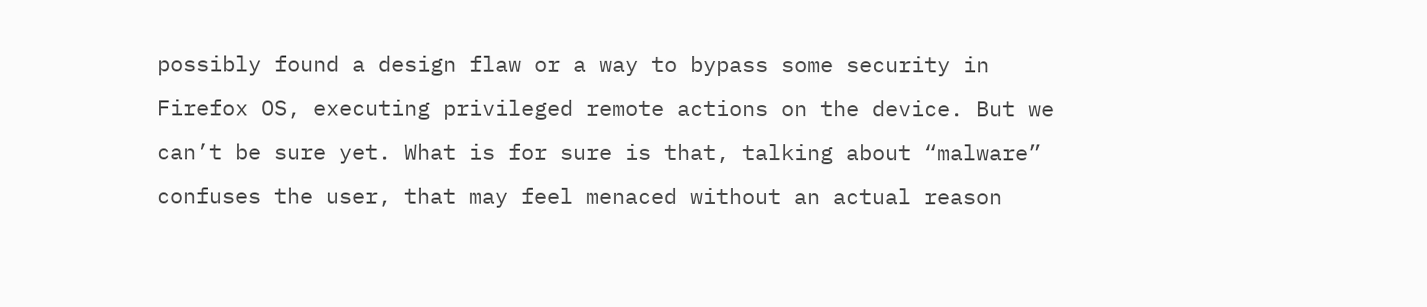possibly found a design flaw or a way to bypass some security in Firefox OS, executing privileged remote actions on the device. But we can’t be sure yet. What is for sure is that, talking about “malware” confuses the user, that may feel menaced without an actual reason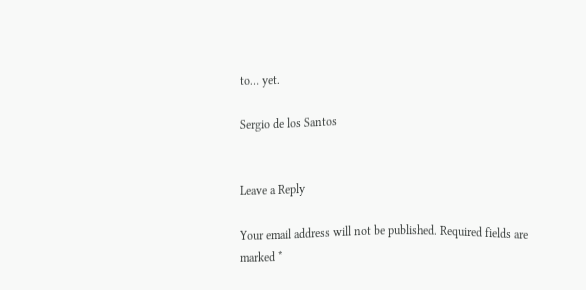to… yet.

Sergio de los Santos


Leave a Reply

Your email address will not be published. Required fields are marked *